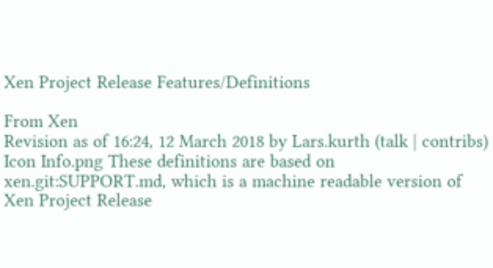Xen Project Release Features/Definitions

From Xen
Revision as of 16:24, 12 March 2018 by Lars.kurth (talk | contribs)
Icon Info.png These definitions are based on xen.git:SUPPORT.md, which is a machine readable version of Xen Project Release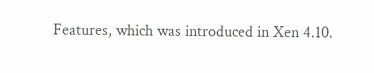Features, which was introduced in Xen 4.10.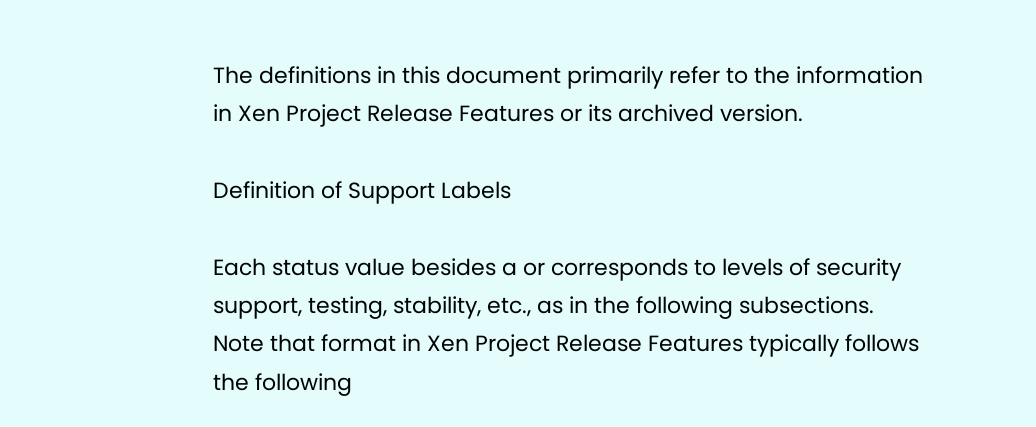The definitions in this document primarily refer to the information in Xen Project Release Features or its archived version.

Definition of Support Labels

Each status value besides a or corresponds to levels of security support, testing, stability, etc., as in the following subsections. Note that format in Xen Project Release Features typically follows the following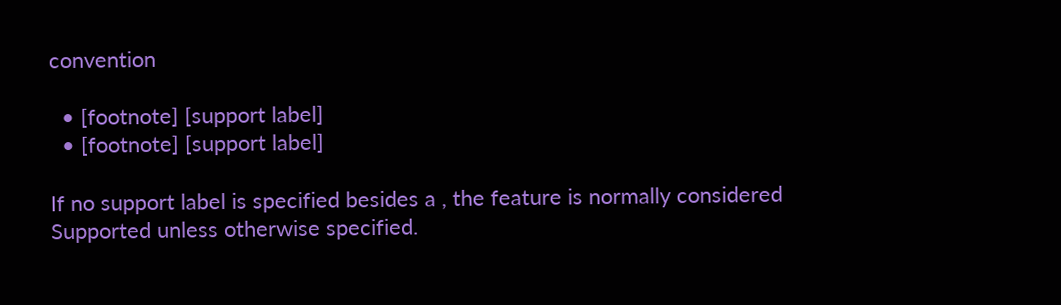convention

  • [footnote] [support label]
  • [footnote] [support label]

If no support label is specified besides a , the feature is normally considered Supported unless otherwise specified.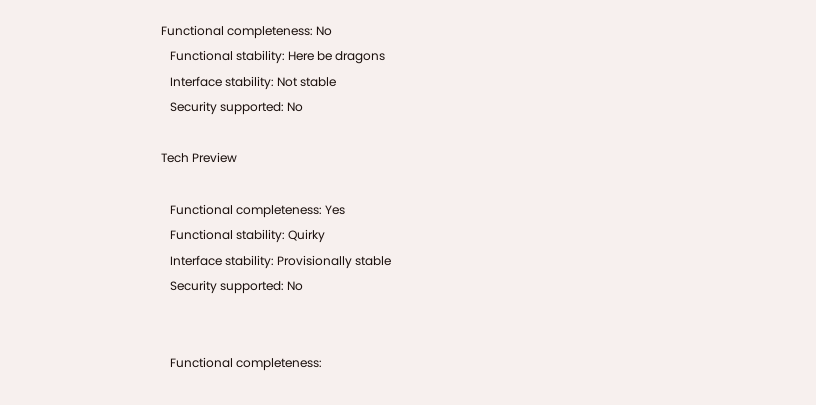Functional completeness: No
   Functional stability: Here be dragons
   Interface stability: Not stable
   Security supported: No

Tech Preview

   Functional completeness: Yes
   Functional stability: Quirky
   Interface stability: Provisionally stable
   Security supported: No


   Functional completeness: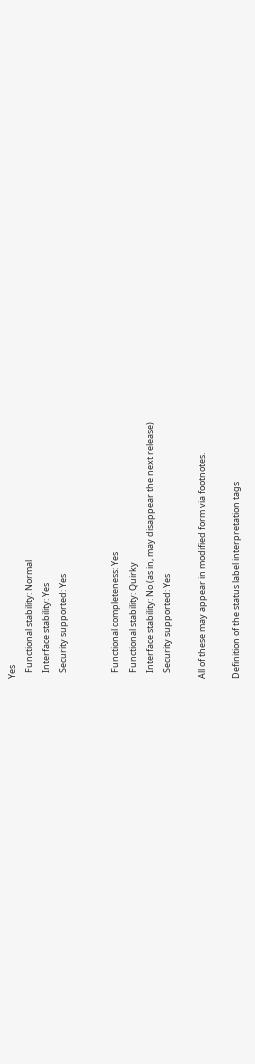Yes
   Functional stability: Normal
   Interface stability: Yes
   Security supported: Yes


   Functional completeness: Yes
   Functional stability: Quirky
   Interface stability: No (as in, may disappear the next release)
   Security supported: Yes

All of these may appear in modified form via footnotes.

Definition of the status label interpretation tags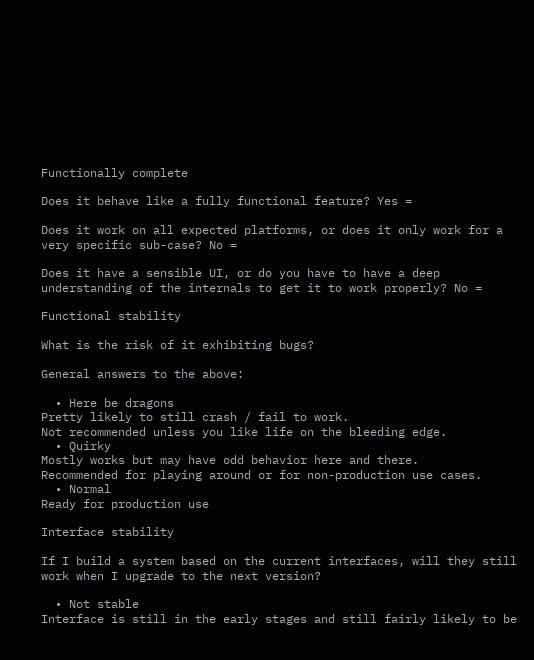Functionally complete

Does it behave like a fully functional feature? Yes =

Does it work on all expected platforms, or does it only work for a very specific sub-case? No =

Does it have a sensible UI, or do you have to have a deep understanding of the internals to get it to work properly? No =

Functional stability

What is the risk of it exhibiting bugs?

General answers to the above:

  • Here be dragons
Pretty likely to still crash / fail to work.
Not recommended unless you like life on the bleeding edge.
  • Quirky
Mostly works but may have odd behavior here and there.
Recommended for playing around or for non-production use cases.
  • Normal
Ready for production use

Interface stability

If I build a system based on the current interfaces, will they still work when I upgrade to the next version?

  • Not stable
Interface is still in the early stages and still fairly likely to be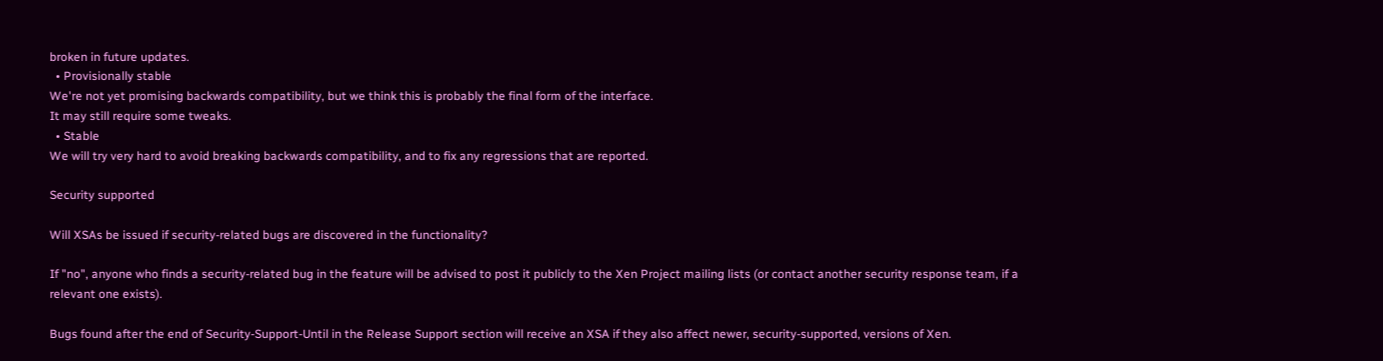broken in future updates.
  • Provisionally stable
We're not yet promising backwards compatibility, but we think this is probably the final form of the interface.
It may still require some tweaks.
  • Stable
We will try very hard to avoid breaking backwards compatibility, and to fix any regressions that are reported.

Security supported

Will XSAs be issued if security-related bugs are discovered in the functionality?

If "no", anyone who finds a security-related bug in the feature will be advised to post it publicly to the Xen Project mailing lists (or contact another security response team, if a relevant one exists).

Bugs found after the end of Security-Support-Until in the Release Support section will receive an XSA if they also affect newer, security-supported, versions of Xen.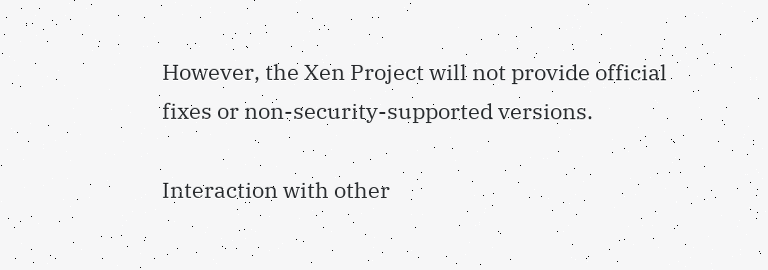However, the Xen Project will not provide official fixes or non-security-supported versions.

Interaction with other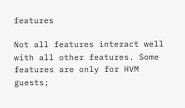features

Not all features interact well with all other features. Some features are only for HVM guests;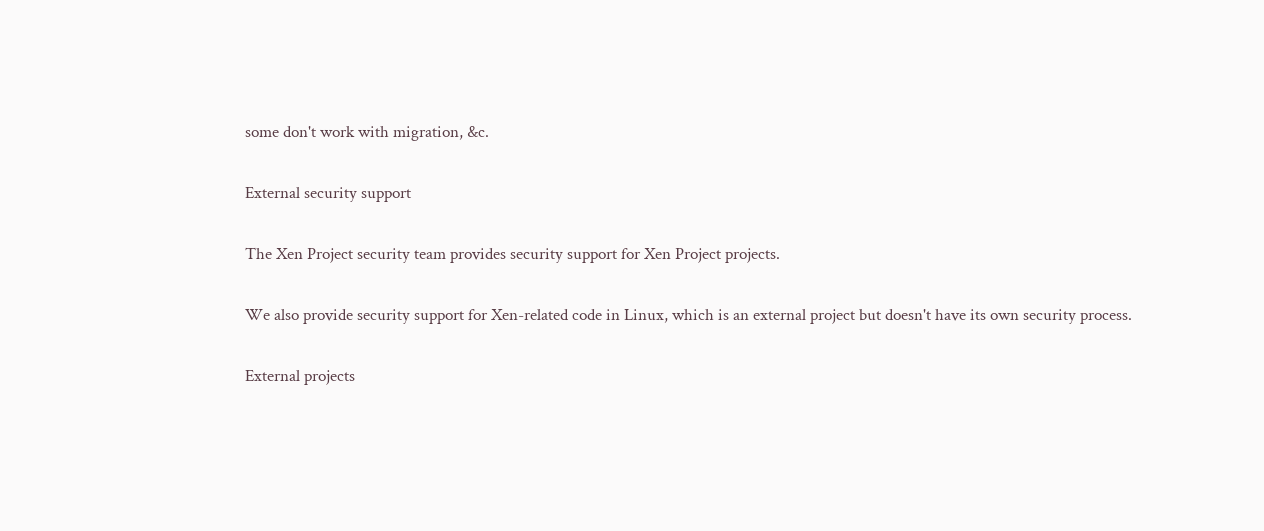some don't work with migration, &c.

External security support

The Xen Project security team provides security support for Xen Project projects.

We also provide security support for Xen-related code in Linux, which is an external project but doesn't have its own security process.

External projects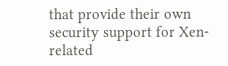that provide their own security support for Xen-related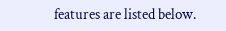features are listed below.